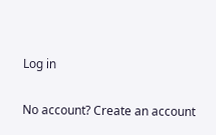Log in

No account? Create an account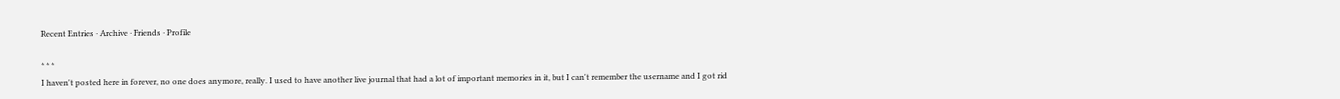Recent Entries · Archive · Friends · Profile

* * *
I haven't posted here in forever, no one does anymore, really. I used to have another live journal that had a lot of important memories in it, but I can't remember the username and I got rid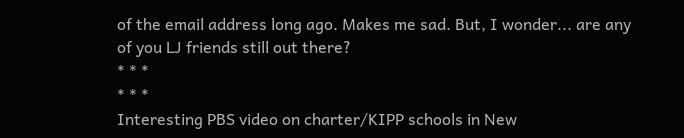of the email address long ago. Makes me sad. But, I wonder... are any of you LJ friends still out there?
* * *
* * *
Interesting PBS video on charter/KIPP schools in New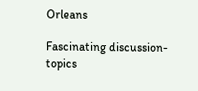Orleans

Fascinating discussion- topics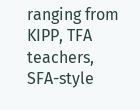ranging from KIPP, TFA teachers, SFA-style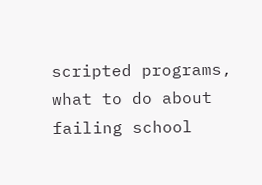scripted programs, what to do about failing school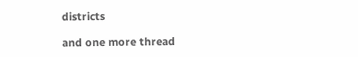districts

and one more thread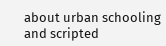about urban schooling and scripted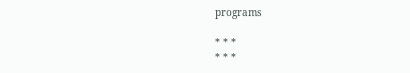programs

* * *
* * *